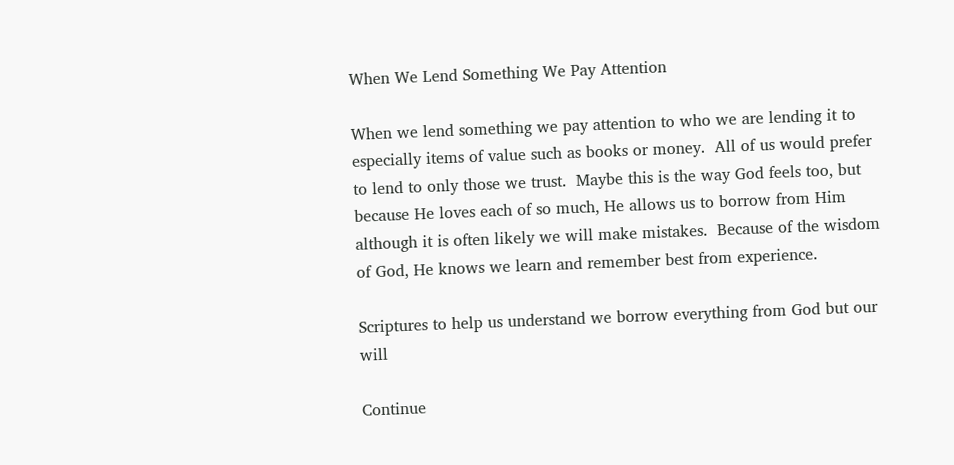When We Lend Something We Pay Attention

When we lend something we pay attention to who we are lending it to especially items of value such as books or money.  All of us would prefer to lend to only those we trust.  Maybe this is the way God feels too, but because He loves each of so much, He allows us to borrow from Him although it is often likely we will make mistakes.  Because of the wisdom of God, He knows we learn and remember best from experience.

Scriptures to help us understand we borrow everything from God but our will

Continue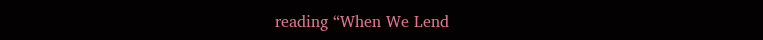reading “When We Lend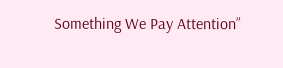Something We Pay Attention”